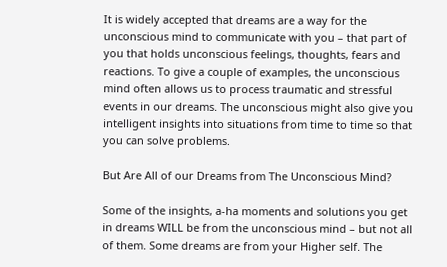It is widely accepted that dreams are a way for the unconscious mind to communicate with you – that part of you that holds unconscious feelings, thoughts, fears and reactions. To give a couple of examples, the unconscious mind often allows us to process traumatic and stressful events in our dreams. The unconscious might also give you intelligent insights into situations from time to time so that you can solve problems.

But Are All of our Dreams from The Unconscious Mind?

Some of the insights, a-ha moments and solutions you get in dreams WILL be from the unconscious mind – but not all of them. Some dreams are from your Higher self. The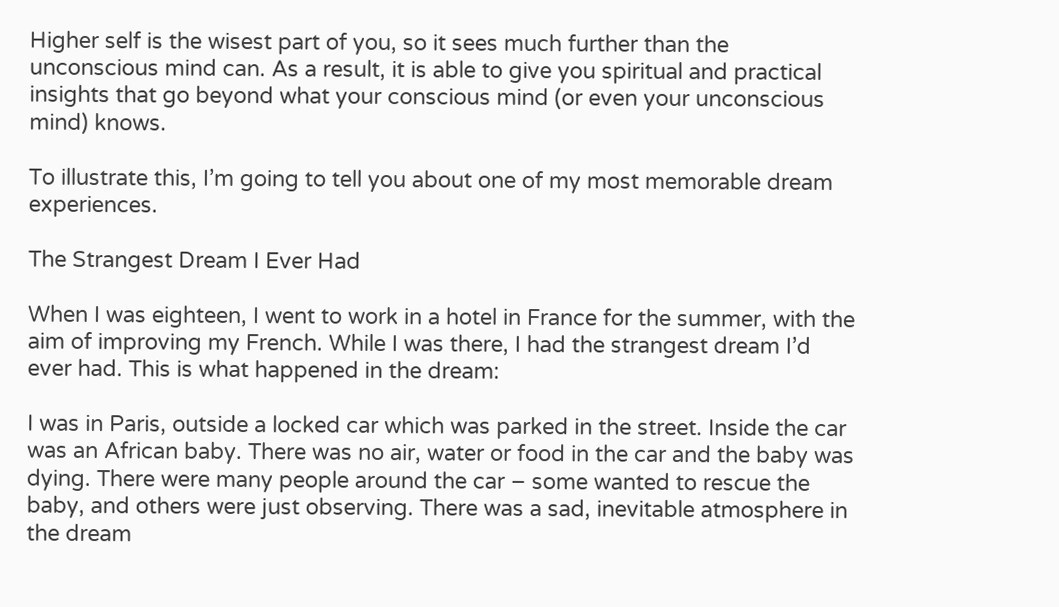Higher self is the wisest part of you, so it sees much further than the unconscious mind can. As a result, it is able to give you spiritual and practical insights that go beyond what your conscious mind (or even your unconscious mind) knows.

To illustrate this, I’m going to tell you about one of my most memorable dream experiences.

The Strangest Dream I Ever Had

When I was eighteen, I went to work in a hotel in France for the summer, with the aim of improving my French. While I was there, I had the strangest dream I’d ever had. This is what happened in the dream:

I was in Paris, outside a locked car which was parked in the street. Inside the car was an African baby. There was no air, water or food in the car and the baby was dying. There were many people around the car – some wanted to rescue the baby, and others were just observing. There was a sad, inevitable atmosphere in the dream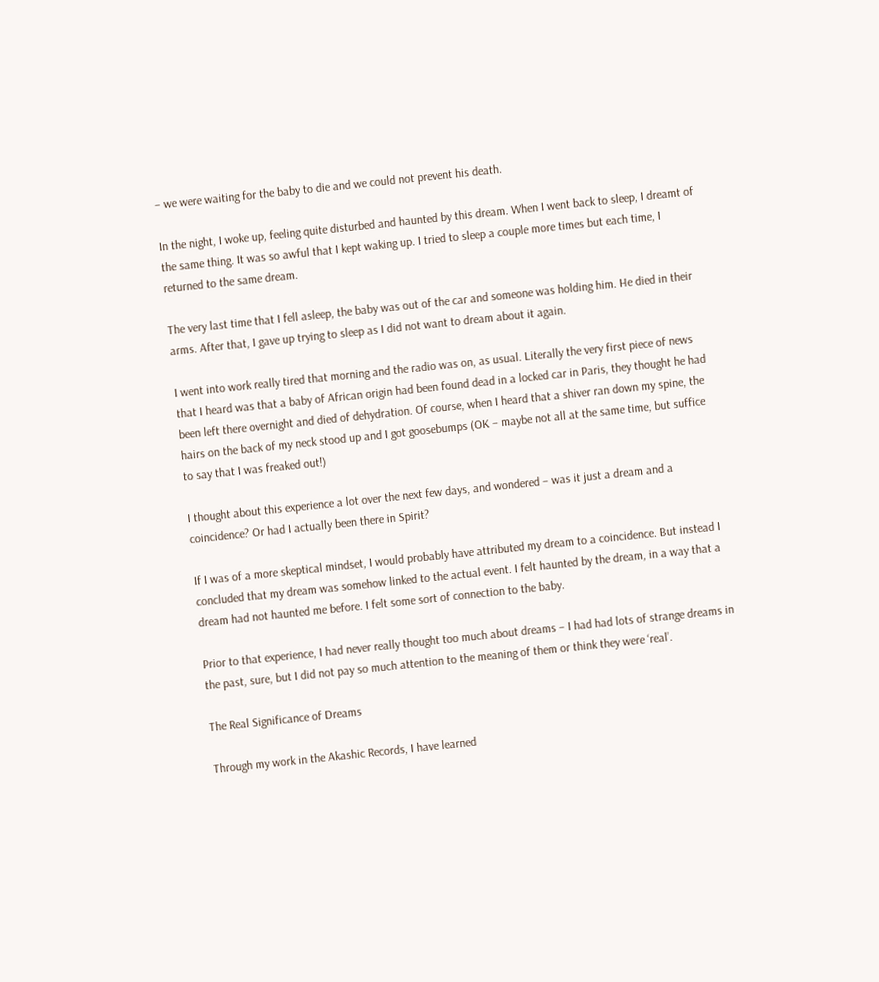– we were waiting for the baby to die and we could not prevent his death.

In the night, I woke up, feeling quite disturbed and haunted by this dream. When I went back to sleep, I dreamt of the same thing. It was so awful that I kept waking up. I tried to sleep a couple more times but each time, I returned to the same dream.

The very last time that I fell asleep, the baby was out of the car and someone was holding him. He died in their arms. After that, I gave up trying to sleep as I did not want to dream about it again.

I went into work really tired that morning and the radio was on, as usual. Literally the very first piece of news that I heard was that a baby of African origin had been found dead in a locked car in Paris, they thought he had been left there overnight and died of dehydration. Of course, when I heard that a shiver ran down my spine, the hairs on the back of my neck stood up and I got goosebumps (OK – maybe not all at the same time, but suffice to say that I was freaked out!)

I thought about this experience a lot over the next few days, and wondered – was it just a dream and a coincidence? Or had I actually been there in Spirit?

If I was of a more skeptical mindset, I would probably have attributed my dream to a coincidence. But instead I concluded that my dream was somehow linked to the actual event. I felt haunted by the dream, in a way that a dream had not haunted me before. I felt some sort of connection to the baby.

Prior to that experience, I had never really thought too much about dreams – I had had lots of strange dreams in the past, sure, but I did not pay so much attention to the meaning of them or think they were ‘real’.

The Real Significance of Dreams

Through my work in the Akashic Records, I have learned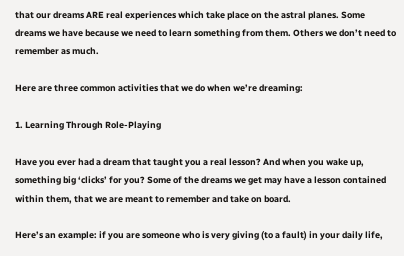that our dreams ARE real experiences which take place on the astral planes. Some dreams we have because we need to learn something from them. Others we don’t need to remember as much.

Here are three common activities that we do when we’re dreaming:

1. Learning Through Role-Playing

Have you ever had a dream that taught you a real lesson? And when you wake up, something big ‘clicks’ for you? Some of the dreams we get may have a lesson contained within them, that we are meant to remember and take on board.

Here’s an example: if you are someone who is very giving (to a fault) in your daily life,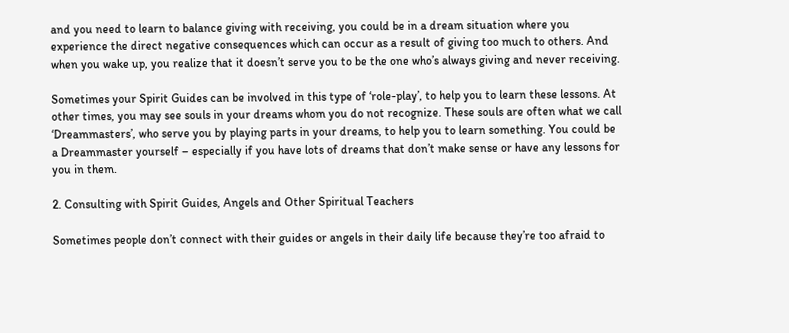and you need to learn to balance giving with receiving, you could be in a dream situation where you experience the direct negative consequences which can occur as a result of giving too much to others. And when you wake up, you realize that it doesn’t serve you to be the one who’s always giving and never receiving.

Sometimes your Spirit Guides can be involved in this type of ‘role-play’, to help you to learn these lessons. At other times, you may see souls in your dreams whom you do not recognize. These souls are often what we call ‘Dreammasters’, who serve you by playing parts in your dreams, to help you to learn something. You could be a Dreammaster yourself – especially if you have lots of dreams that don’t make sense or have any lessons for you in them.

2. Consulting with Spirit Guides, Angels and Other Spiritual Teachers

Sometimes people don’t connect with their guides or angels in their daily life because they’re too afraid to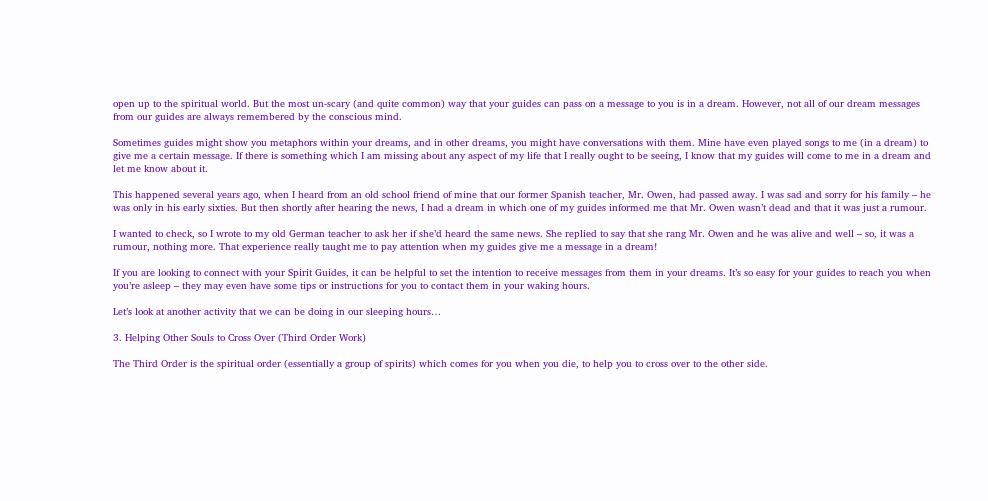open up to the spiritual world. But the most un-scary (and quite common) way that your guides can pass on a message to you is in a dream. However, not all of our dream messages from our guides are always remembered by the conscious mind.

Sometimes guides might show you metaphors within your dreams, and in other dreams, you might have conversations with them. Mine have even played songs to me (in a dream) to give me a certain message. If there is something which I am missing about any aspect of my life that I really ought to be seeing, I know that my guides will come to me in a dream and let me know about it.

This happened several years ago, when I heard from an old school friend of mine that our former Spanish teacher, Mr. Owen, had passed away. I was sad and sorry for his family – he was only in his early sixties. But then shortly after hearing the news, I had a dream in which one of my guides informed me that Mr. Owen wasn’t dead and that it was just a rumour.

I wanted to check, so I wrote to my old German teacher to ask her if she’d heard the same news. She replied to say that she rang Mr. Owen and he was alive and well – so, it was a rumour, nothing more. That experience really taught me to pay attention when my guides give me a message in a dream!

If you are looking to connect with your Spirit Guides, it can be helpful to set the intention to receive messages from them in your dreams. It’s so easy for your guides to reach you when you’re asleep – they may even have some tips or instructions for you to contact them in your waking hours.

Let’s look at another activity that we can be doing in our sleeping hours…

3. Helping Other Souls to Cross Over (Third Order Work)

The Third Order is the spiritual order (essentially a group of spirits) which comes for you when you die, to help you to cross over to the other side.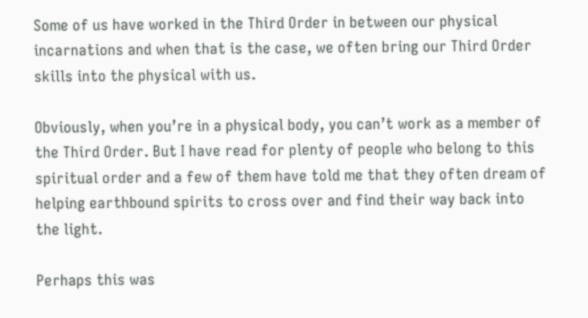Some of us have worked in the Third Order in between our physical incarnations and when that is the case, we often bring our Third Order skills into the physical with us.

Obviously, when you’re in a physical body, you can’t work as a member of the Third Order. But I have read for plenty of people who belong to this spiritual order and a few of them have told me that they often dream of helping earthbound spirits to cross over and find their way back into the light.

Perhaps this was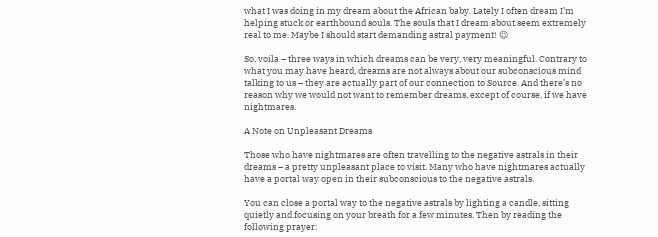what I was doing in my dream about the African baby. Lately I often dream I’m helping stuck or earthbound souls. The souls that I dream about seem extremely real to me. Maybe I should start demanding astral payment! 😉

So, voila – three ways in which dreams can be very, very meaningful. Contrary to what you may have heard, dreams are not always about our subconscious mind talking to us – they are actually part of our connection to Source. And there’s no reason why we would not want to remember dreams, except of course, if we have nightmares.

A Note on Unpleasant Dreams

Those who have nightmares are often travelling to the negative astrals in their dreams – a pretty unpleasant place to visit. Many who have nightmares actually have a portal way open in their subconscious to the negative astrals.

You can close a portal way to the negative astrals by lighting a candle, sitting quietly and focusing on your breath for a few minutes. Then by reading the following prayer: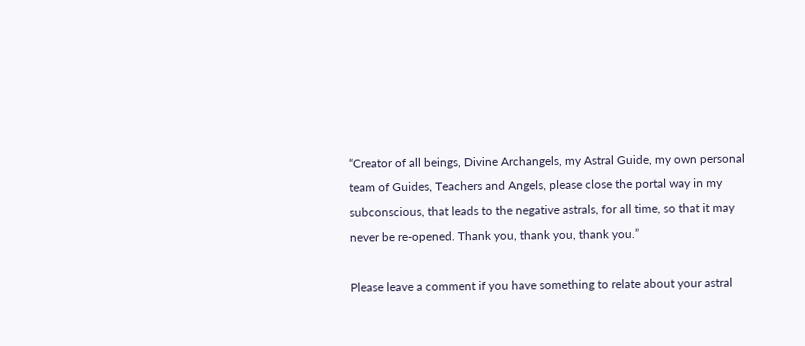“Creator of all beings, Divine Archangels, my Astral Guide, my own personal team of Guides, Teachers and Angels, please close the portal way in my subconscious, that leads to the negative astrals, for all time, so that it may never be re-opened. Thank you, thank you, thank you.”

Please leave a comment if you have something to relate about your astral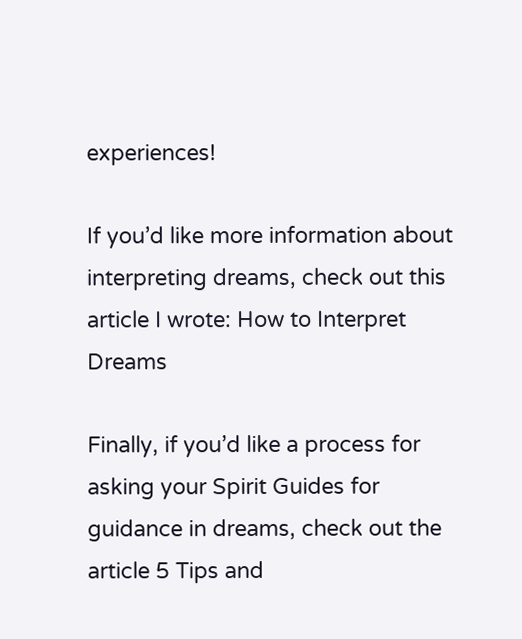experiences!

If you’d like more information about interpreting dreams, check out this article I wrote: How to Interpret Dreams

Finally, if you’d like a process for asking your Spirit Guides for guidance in dreams, check out the article 5 Tips and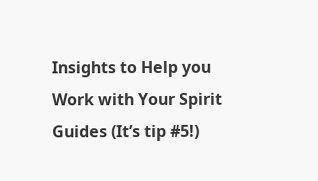Insights to Help you Work with Your Spirit Guides (It’s tip #5!)